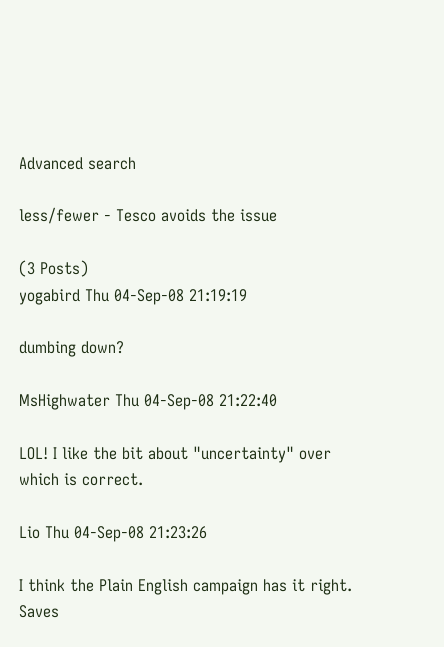Advanced search

less/fewer - Tesco avoids the issue

(3 Posts)
yogabird Thu 04-Sep-08 21:19:19

dumbing down?

MsHighwater Thu 04-Sep-08 21:22:40

LOL! I like the bit about "uncertainty" over which is correct.

Lio Thu 04-Sep-08 21:23:26

I think the Plain English campaign has it right. Saves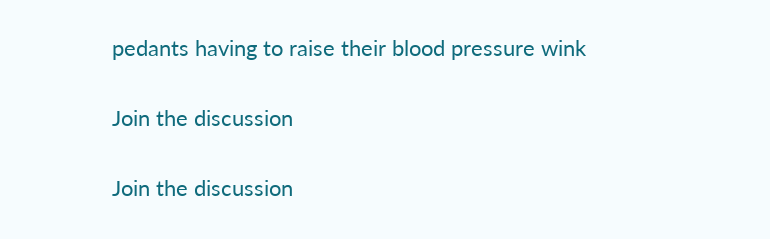pedants having to raise their blood pressure wink

Join the discussion

Join the discussion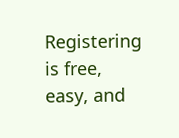Registering is free, easy, and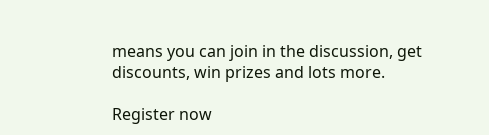means you can join in the discussion, get discounts, win prizes and lots more.

Register now